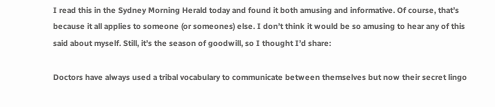I read this in the Sydney Morning Herald today and found it both amusing and informative. Of course, that’s because it all applies to someone (or someones) else. I don’t think it would be so amusing to hear any of this said about myself. Still, it’s the season of goodwill, so I thought I’d share:

Doctors have always used a tribal vocabulary to communicate between themselves but now their secret lingo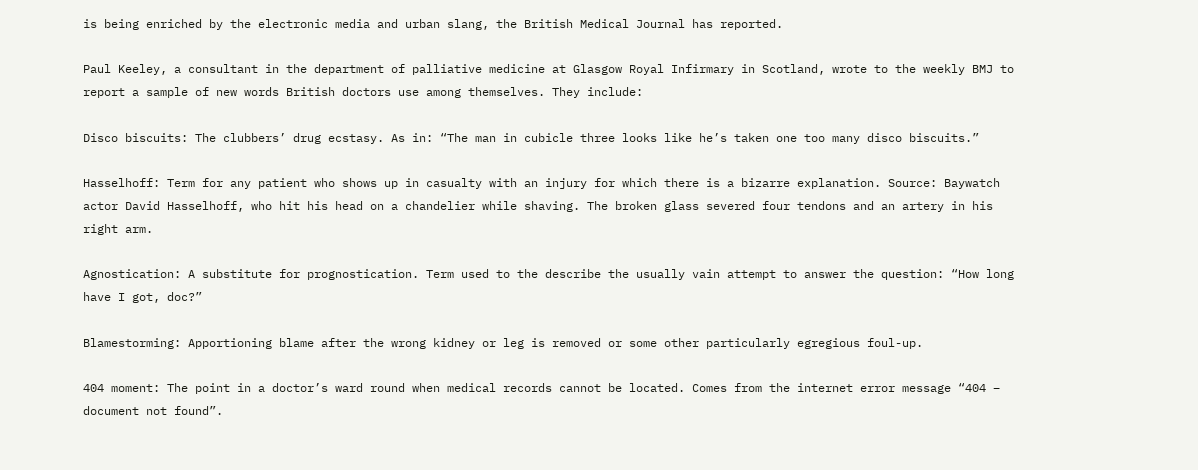is being enriched by the electronic media and urban slang, the British Medical Journal has reported.

Paul Keeley, a consultant in the department of palliative medicine at Glasgow Royal Infirmary in Scotland, wrote to the weekly BMJ to report a sample of new words British doctors use among themselves. They include:

Disco biscuits: The clubbers’ drug ecstasy. As in: “The man in cubicle three looks like he’s taken one too many disco biscuits.”

Hasselhoff: Term for any patient who shows up in casualty with an injury for which there is a bizarre explanation. Source: Baywatch actor David Hasselhoff, who hit his head on a chandelier while shaving. The broken glass severed four tendons and an artery in his right arm.

Agnostication: A substitute for prognostication. Term used to the describe the usually vain attempt to answer the question: “How long have I got, doc?”

Blamestorming: Apportioning blame after the wrong kidney or leg is removed or some other particularly egregious foul-up.

404 moment: The point in a doctor’s ward round when medical records cannot be located. Comes from the internet error message “404 – document not found”.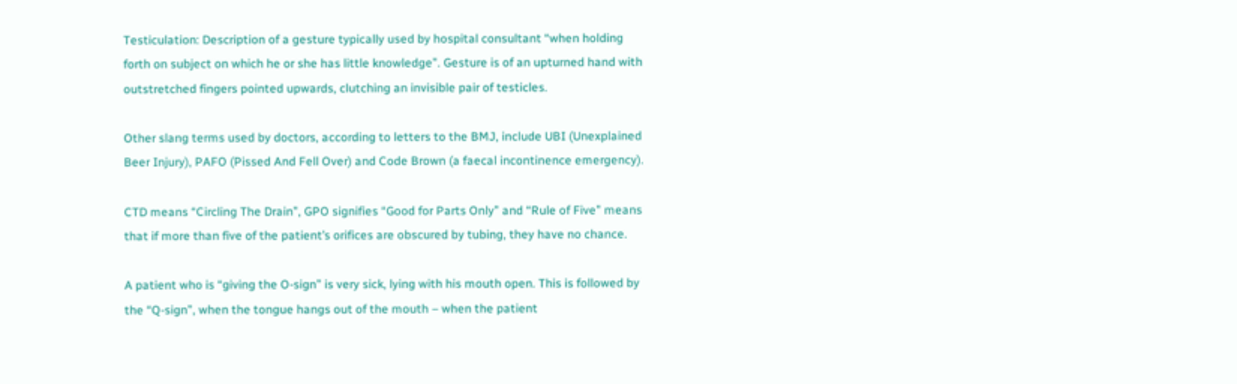Testiculation: Description of a gesture typically used by hospital consultant “when holding forth on subject on which he or she has little knowledge”. Gesture is of an upturned hand with outstretched fingers pointed upwards, clutching an invisible pair of testicles.

Other slang terms used by doctors, according to letters to the BMJ, include UBI (Unexplained Beer Injury), PAFO (Pissed And Fell Over) and Code Brown (a faecal incontinence emergency).

CTD means “Circling The Drain”, GPO signifies “Good for Parts Only” and “Rule of Five” means that if more than five of the patient’s orifices are obscured by tubing, they have no chance.

A patient who is “giving the O-sign” is very sick, lying with his mouth open. This is followed by the “Q-sign”, when the tongue hangs out of the mouth – when the patient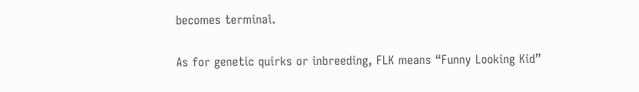becomes terminal.

As for genetic quirks or inbreeding, FLK means “Funny Looking Kid”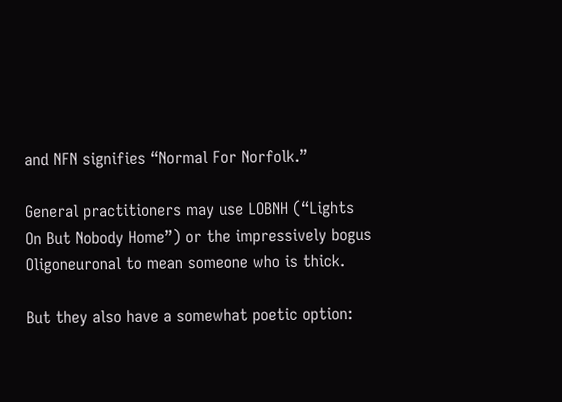and NFN signifies “Normal For Norfolk.”

General practitioners may use LOBNH (“Lights On But Nobody Home”) or the impressively bogus Oligoneuronal to mean someone who is thick.

But they also have a somewhat poetic option: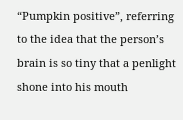“Pumpkin positive”, referring to the idea that the person’s brain is so tiny that a penlight shone into his mouth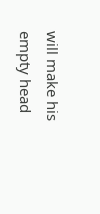will make his empty head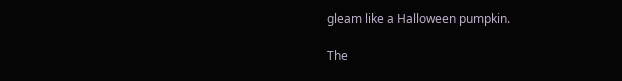gleam like a Halloween pumpkin.

The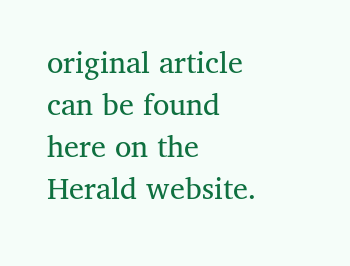original article can be found here on the Herald website.